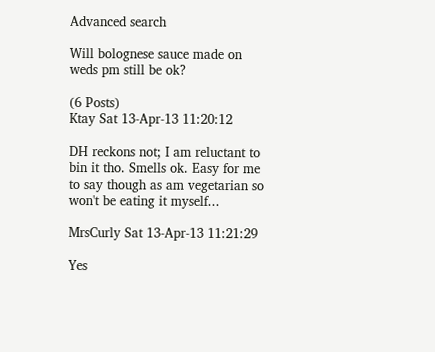Advanced search

Will bolognese sauce made on weds pm still be ok?

(6 Posts)
Ktay Sat 13-Apr-13 11:20:12

DH reckons not; I am reluctant to bin it tho. Smells ok. Easy for me to say though as am vegetarian so won't be eating it myself...

MrsCurly Sat 13-Apr-13 11:21:29

Yes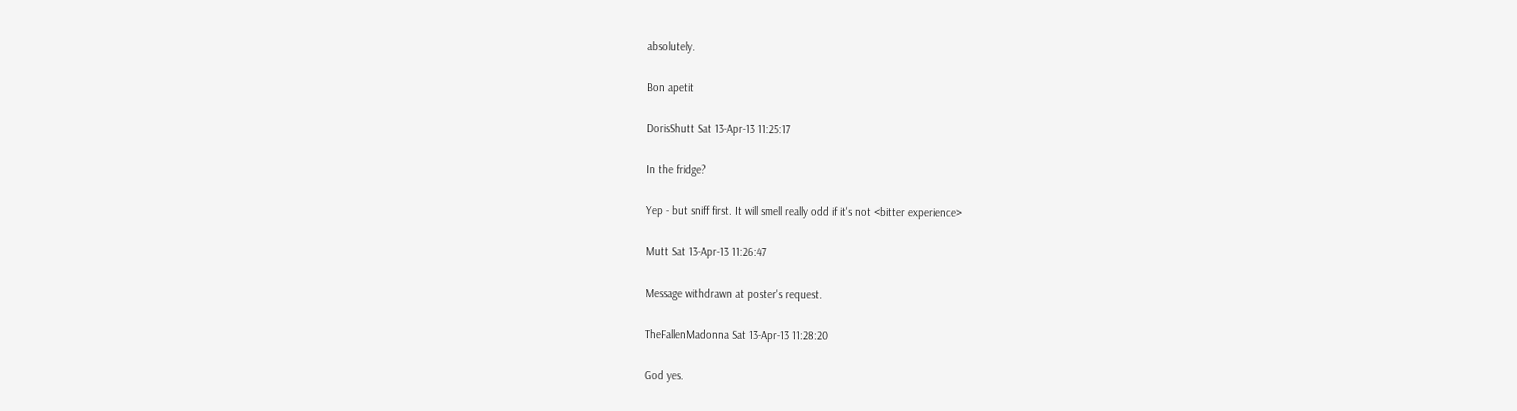absolutely.

Bon apetit

DorisShutt Sat 13-Apr-13 11:25:17

In the fridge?

Yep - but sniff first. It will smell really odd if it's not <bitter experience>

Mutt Sat 13-Apr-13 11:26:47

Message withdrawn at poster's request.

TheFallenMadonna Sat 13-Apr-13 11:28:20

God yes.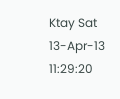Ktay Sat 13-Apr-13 11:29:20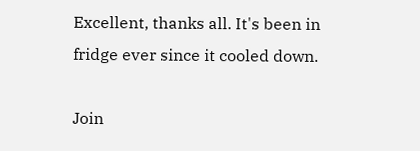Excellent, thanks all. It's been in fridge ever since it cooled down.

Join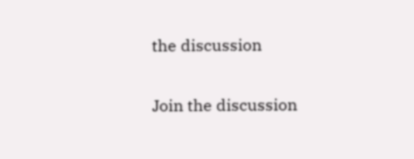the discussion

Join the discussion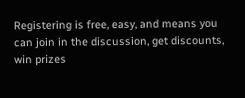Registering is free, easy, and means you can join in the discussion, get discounts, win prizes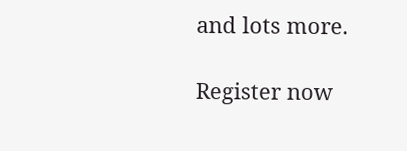and lots more.

Register now